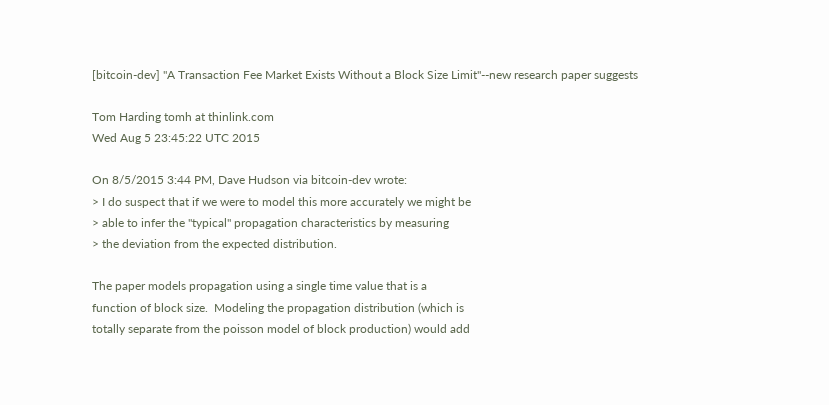[bitcoin-dev] "A Transaction Fee Market Exists Without a Block Size Limit"--new research paper suggests

Tom Harding tomh at thinlink.com
Wed Aug 5 23:45:22 UTC 2015

On 8/5/2015 3:44 PM, Dave Hudson via bitcoin-dev wrote:
> I do suspect that if we were to model this more accurately we might be
> able to infer the "typical" propagation characteristics by measuring
> the deviation from the expected distribution.

The paper models propagation using a single time value that is a
function of block size.  Modeling the propagation distribution (which is
totally separate from the poisson model of block production) would add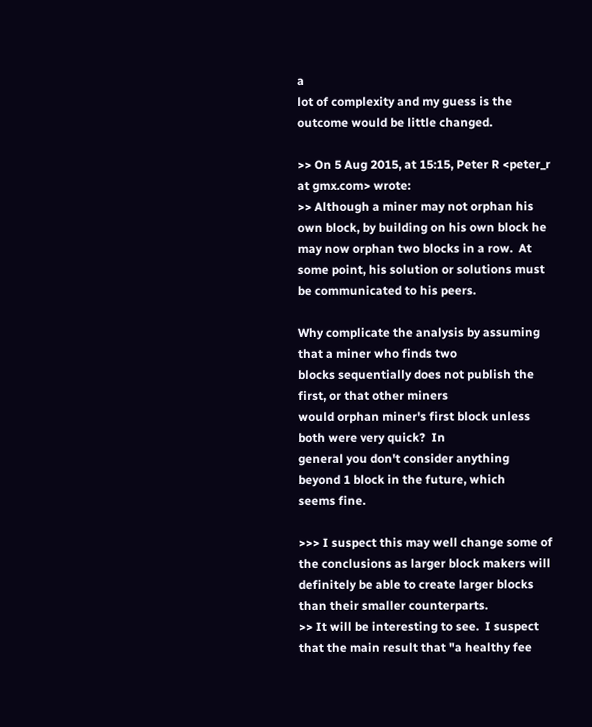a
lot of complexity and my guess is the outcome would be little changed.

>> On 5 Aug 2015, at 15:15, Peter R <peter_r at gmx.com> wrote:
>> Although a miner may not orphan his own block, by building on his own block he may now orphan two blocks in a row.  At some point, his solution or solutions must be communicated to his peers.

Why complicate the analysis by assuming that a miner who finds two
blocks sequentially does not publish the first, or that other miners
would orphan miner's first block unless both were very quick?  In
general you don't consider anything beyond 1 block in the future, which
seems fine.

>>> I suspect this may well change some of the conclusions as larger block makers will definitely be able to create larger blocks than their smaller counterparts.
>> It will be interesting to see.  I suspect that the main result that "a healthy fee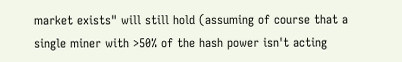market exists" will still hold (assuming of course that a single miner with >50% of the hash power isn't acting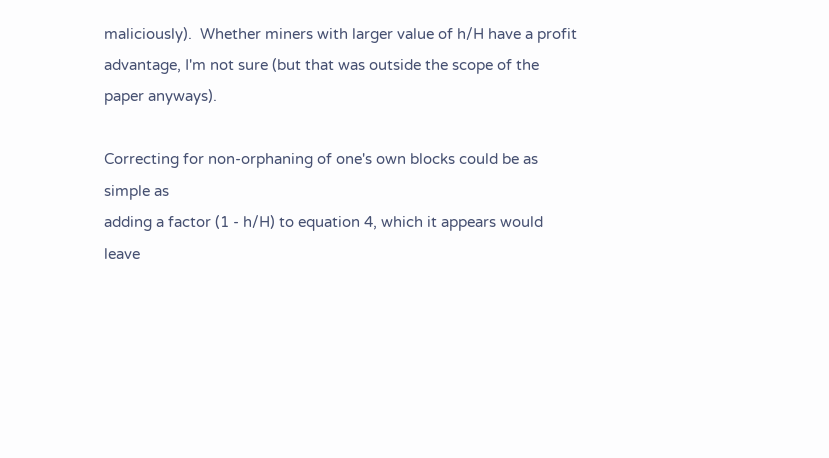maliciously).  Whether miners with larger value of h/H have a profit advantage, I'm not sure (but that was outside the scope of the paper anyways).

Correcting for non-orphaning of one's own blocks could be as simple as
adding a factor (1 - h/H) to equation 4, which it appears would leave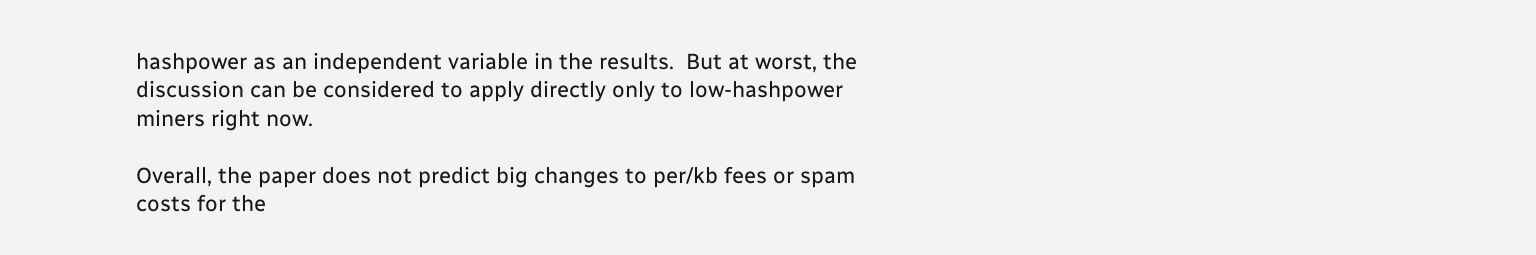hashpower as an independent variable in the results.  But at worst, the
discussion can be considered to apply directly only to low-hashpower
miners right now.

Overall, the paper does not predict big changes to per/kb fees or spam
costs for the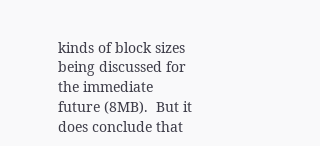kinds of block sizes being discussed for the immediate
future (8MB).  But it does conclude that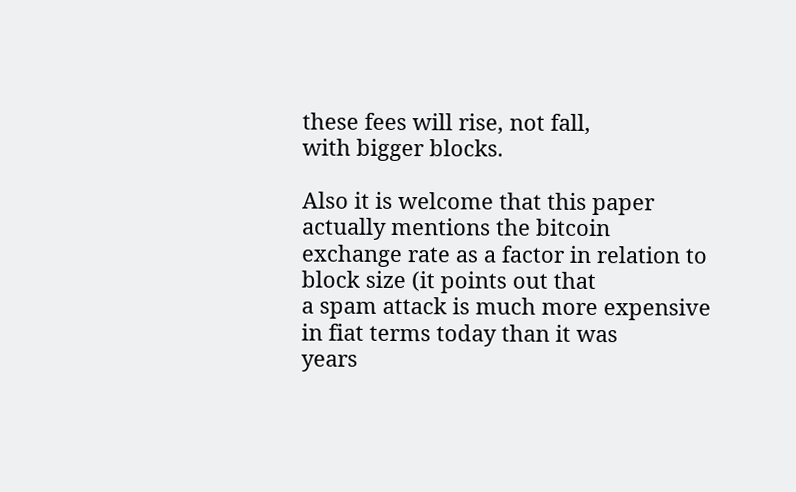these fees will rise, not fall,
with bigger blocks.

Also it is welcome that this paper actually mentions the bitcoin
exchange rate as a factor in relation to block size (it points out that
a spam attack is much more expensive in fiat terms today than it was
years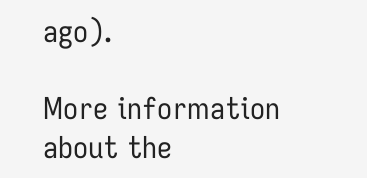ago).

More information about the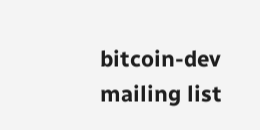bitcoin-dev mailing list